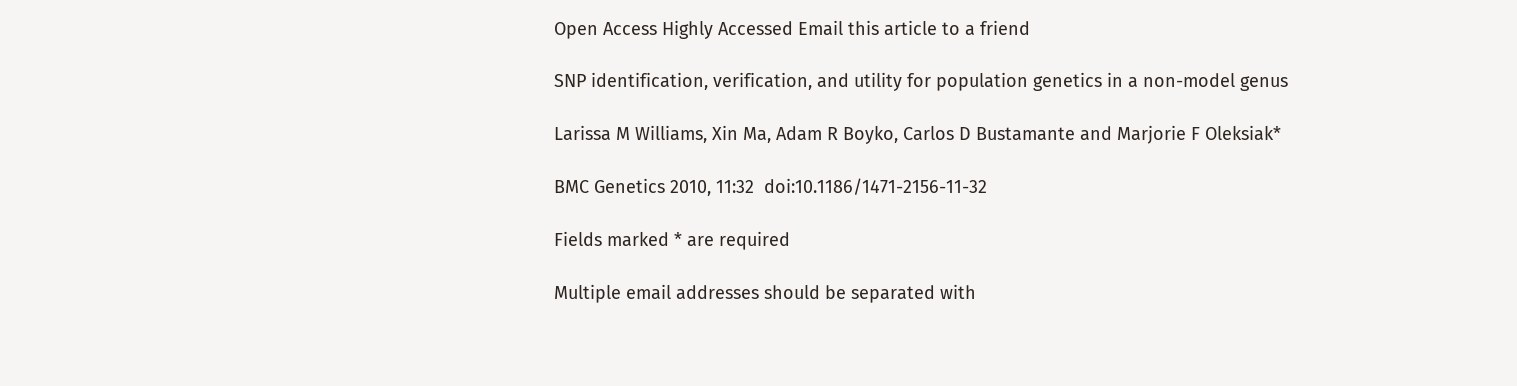Open Access Highly Accessed Email this article to a friend

SNP identification, verification, and utility for population genetics in a non-model genus

Larissa M Williams, Xin Ma, Adam R Boyko, Carlos D Bustamante and Marjorie F Oleksiak*

BMC Genetics 2010, 11:32  doi:10.1186/1471-2156-11-32

Fields marked * are required

Multiple email addresses should be separated with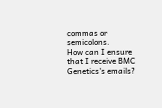commas or semicolons.
How can I ensure that I receive BMC Genetics's emails?